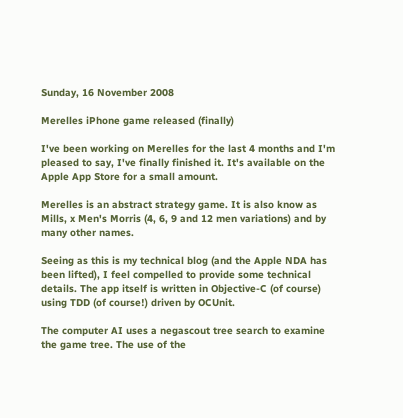Sunday, 16 November 2008

Merelles iPhone game released (finally)

I've been working on Merelles for the last 4 months and I'm pleased to say, I've finally finished it. It's available on the Apple App Store for a small amount.

Merelles is an abstract strategy game. It is also know as Mills, x Men's Morris (4, 6, 9 and 12 men variations) and by many other names.

Seeing as this is my technical blog (and the Apple NDA has been lifted), I feel compelled to provide some technical details. The app itself is written in Objective-C (of course) using TDD (of course!) driven by OCUnit.

The computer AI uses a negascout tree search to examine the game tree. The use of the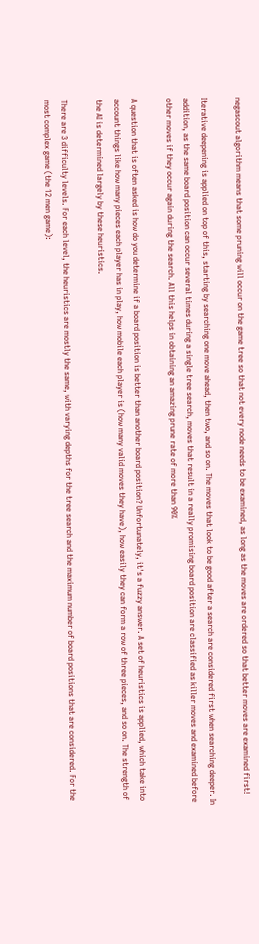negascout algorithm means that some pruning will occur on the game tree so that not every node needs to be examined, as long as the moves are ordered so that better moves are examined first!

Iterative deepening is applied on top of this, starting by searching one move ahead, then two, and so on. The moves that look to be good after a search are considered first when searching deeper. In addition, as the same board position can occur several times during a single tree search, moves that result in a really promising board position are classified as killer moves and examined before other moves if they occur again during the search. All this helps in obtaining an amazing prune rate of more than 90%

A question that is often asked is how do you determine if a board position is better than another board position? Unfortunately, it's a fuzzy answer. A set of heuristics is applied, which take into account things like how many pieces each player has in play, how mobile each player is (how many valid moves they have), how easily they can form a row of three pieces, and so on. The strength of the AI is determined largely by these heuristics.

There are 3 difficulty levels. For each level, the heuristics are mostly the same, with varying depths for the tree search and the maximum number of board positions that are considered. For the most complex game (the 12 men game):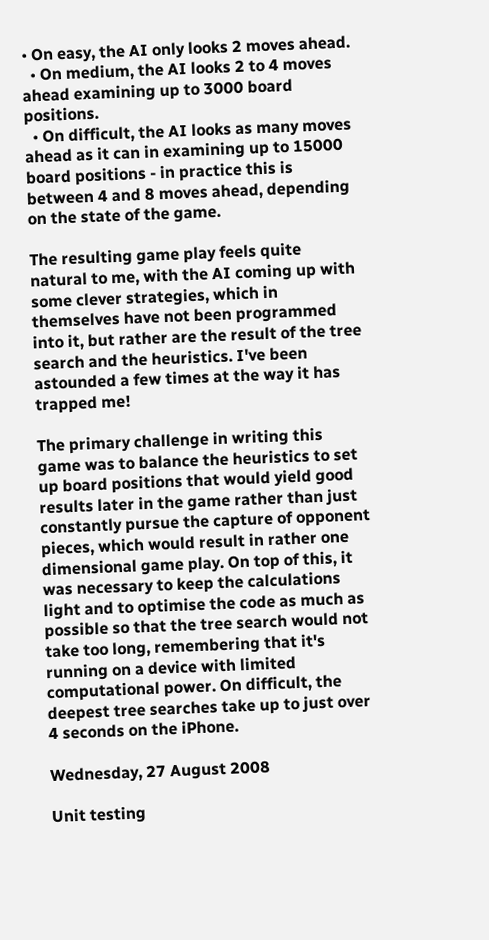• On easy, the AI only looks 2 moves ahead.
  • On medium, the AI looks 2 to 4 moves ahead examining up to 3000 board positions.
  • On difficult, the AI looks as many moves ahead as it can in examining up to 15000 board positions - in practice this is between 4 and 8 moves ahead, depending on the state of the game.

The resulting game play feels quite natural to me, with the AI coming up with some clever strategies, which in themselves have not been programmed into it, but rather are the result of the tree search and the heuristics. I've been astounded a few times at the way it has trapped me!

The primary challenge in writing this game was to balance the heuristics to set up board positions that would yield good results later in the game rather than just constantly pursue the capture of opponent pieces, which would result in rather one dimensional game play. On top of this, it was necessary to keep the calculations light and to optimise the code as much as possible so that the tree search would not take too long, remembering that it's running on a device with limited computational power. On difficult, the deepest tree searches take up to just over 4 seconds on the iPhone.

Wednesday, 27 August 2008

Unit testing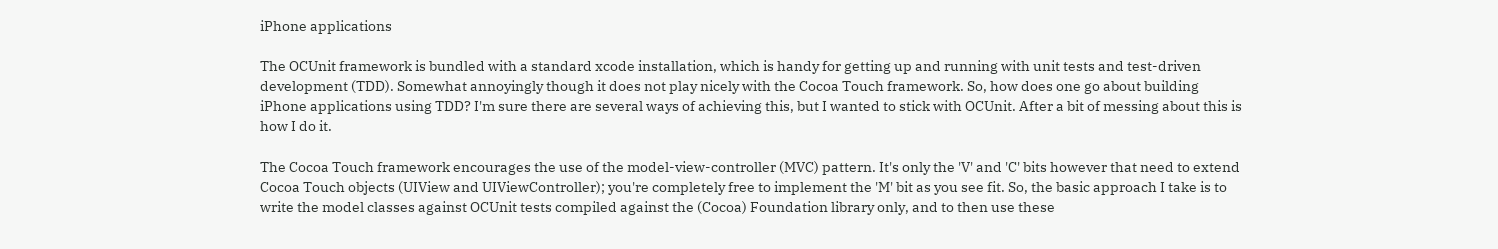iPhone applications

The OCUnit framework is bundled with a standard xcode installation, which is handy for getting up and running with unit tests and test-driven development (TDD). Somewhat annoyingly though it does not play nicely with the Cocoa Touch framework. So, how does one go about building iPhone applications using TDD? I'm sure there are several ways of achieving this, but I wanted to stick with OCUnit. After a bit of messing about this is how I do it.

The Cocoa Touch framework encourages the use of the model-view-controller (MVC) pattern. It's only the 'V' and 'C' bits however that need to extend Cocoa Touch objects (UIView and UIViewController); you're completely free to implement the 'M' bit as you see fit. So, the basic approach I take is to write the model classes against OCUnit tests compiled against the (Cocoa) Foundation library only, and to then use these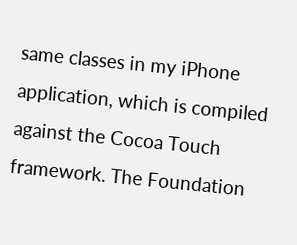same classes in my iPhone application, which is compiled against the Cocoa Touch framework. The Foundation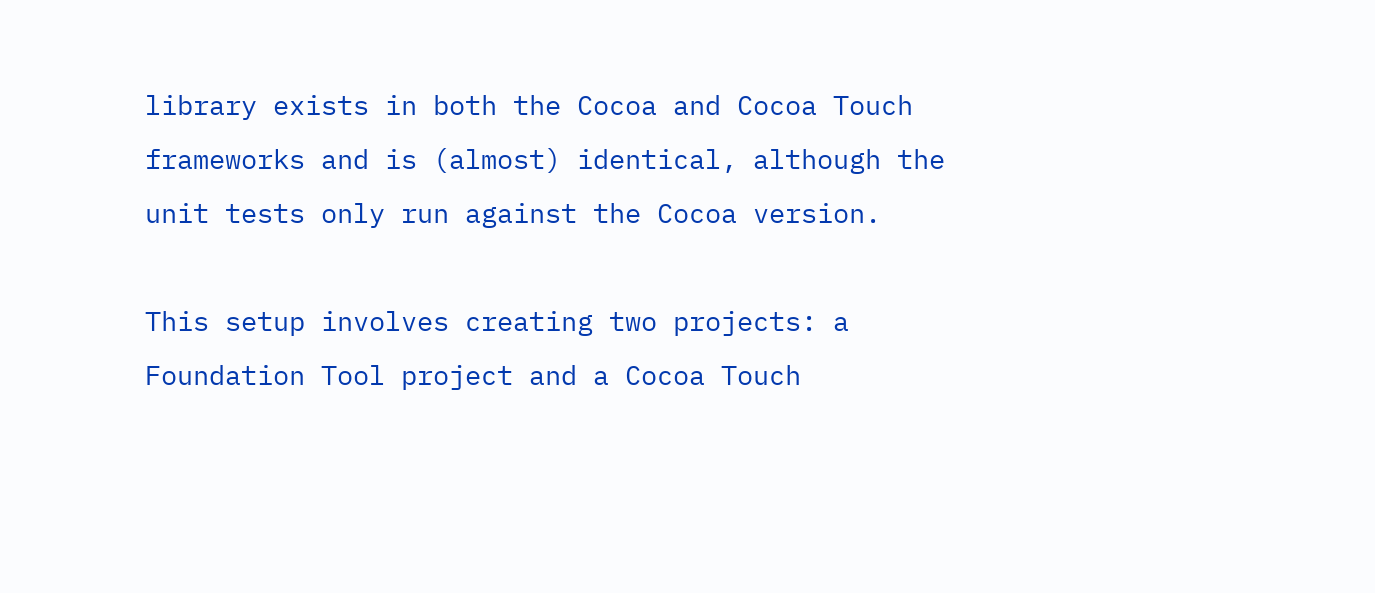library exists in both the Cocoa and Cocoa Touch frameworks and is (almost) identical, although the unit tests only run against the Cocoa version.

This setup involves creating two projects: a Foundation Tool project and a Cocoa Touch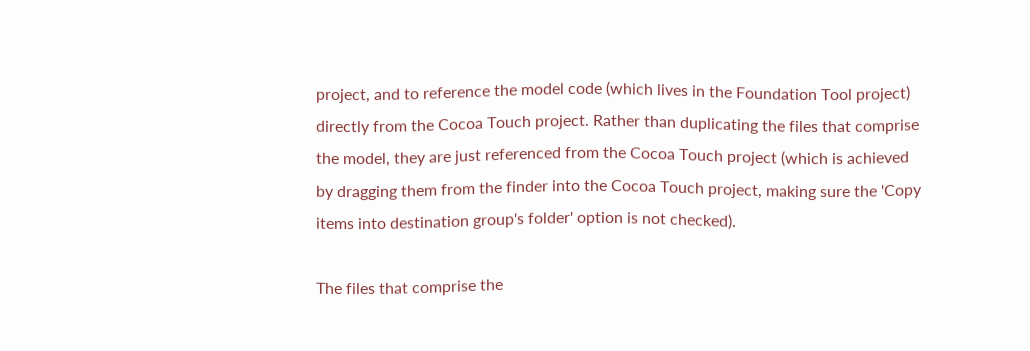project, and to reference the model code (which lives in the Foundation Tool project) directly from the Cocoa Touch project. Rather than duplicating the files that comprise the model, they are just referenced from the Cocoa Touch project (which is achieved by dragging them from the finder into the Cocoa Touch project, making sure the 'Copy items into destination group's folder' option is not checked).

The files that comprise the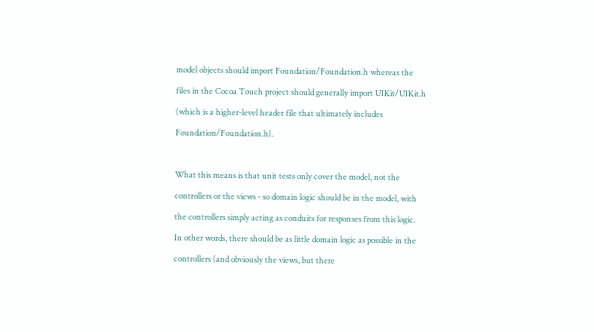model objects should import Foundation/Foundation.h whereas the files in the Cocoa Touch project should generally import UIKit/UIKit.h (which is a higher-level header file that ultimately includes Foundation/Foundation.h).

What this means is that unit tests only cover the model, not the controllers or the views - so domain logic should be in the model, with the controllers simply acting as conduits for responses from this logic. In other words, there should be as little domain logic as possible in the controllers (and obviously the views, but there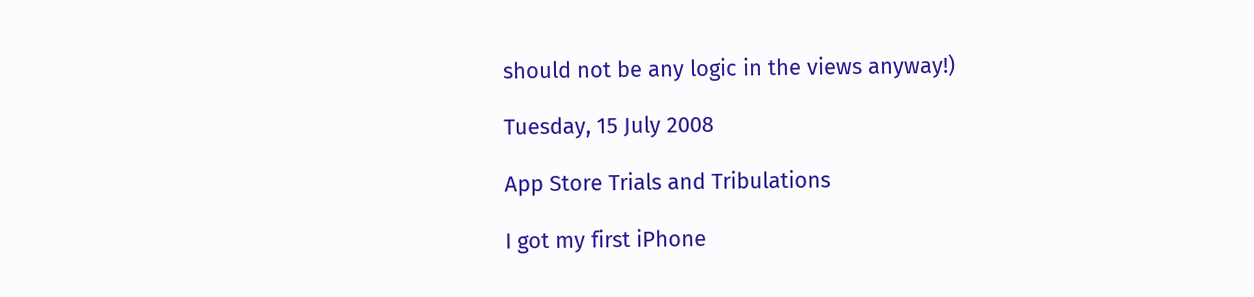should not be any logic in the views anyway!)

Tuesday, 15 July 2008

App Store Trials and Tribulations

I got my first iPhone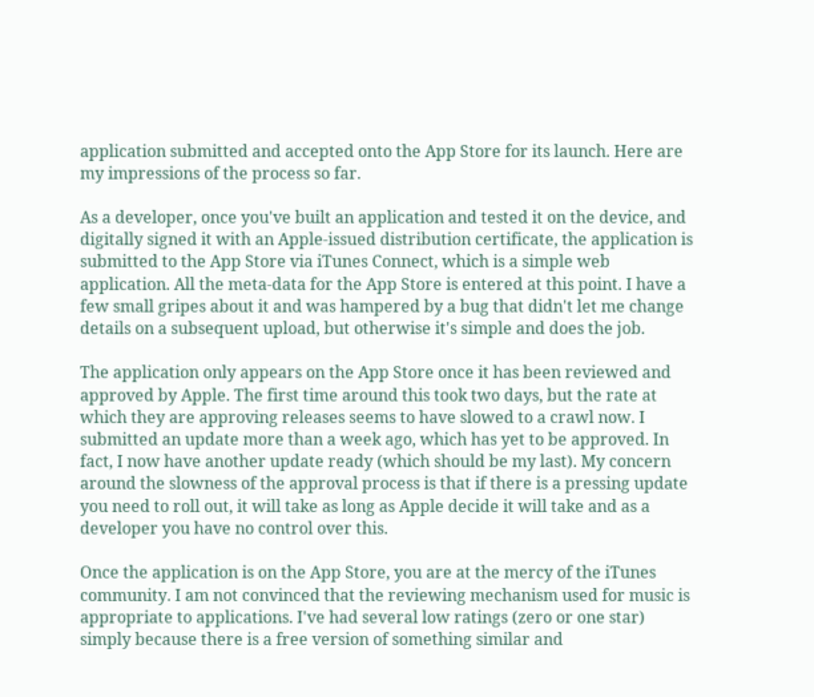application submitted and accepted onto the App Store for its launch. Here are my impressions of the process so far.

As a developer, once you've built an application and tested it on the device, and digitally signed it with an Apple-issued distribution certificate, the application is submitted to the App Store via iTunes Connect, which is a simple web application. All the meta-data for the App Store is entered at this point. I have a few small gripes about it and was hampered by a bug that didn't let me change details on a subsequent upload, but otherwise it's simple and does the job.

The application only appears on the App Store once it has been reviewed and approved by Apple. The first time around this took two days, but the rate at which they are approving releases seems to have slowed to a crawl now. I submitted an update more than a week ago, which has yet to be approved. In fact, I now have another update ready (which should be my last). My concern around the slowness of the approval process is that if there is a pressing update you need to roll out, it will take as long as Apple decide it will take and as a developer you have no control over this.

Once the application is on the App Store, you are at the mercy of the iTunes community. I am not convinced that the reviewing mechanism used for music is appropriate to applications. I've had several low ratings (zero or one star) simply because there is a free version of something similar and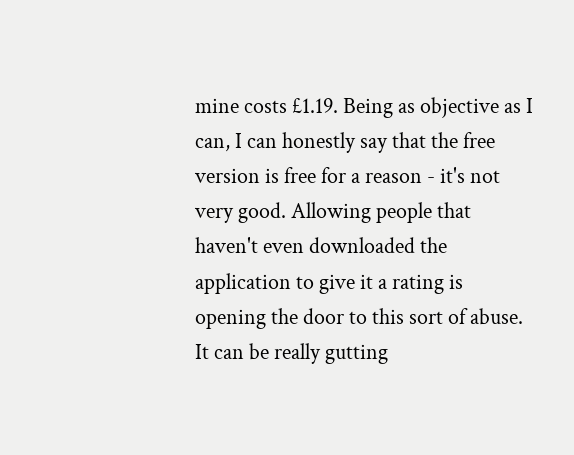mine costs £1.19. Being as objective as I can, I can honestly say that the free version is free for a reason - it's not very good. Allowing people that haven't even downloaded the application to give it a rating is opening the door to this sort of abuse. It can be really gutting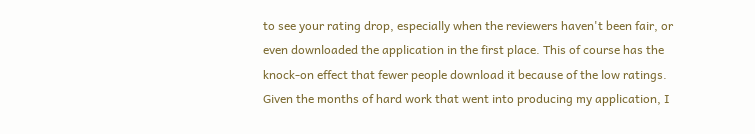to see your rating drop, especially when the reviewers haven't been fair, or even downloaded the application in the first place. This of course has the knock-on effect that fewer people download it because of the low ratings. Given the months of hard work that went into producing my application, I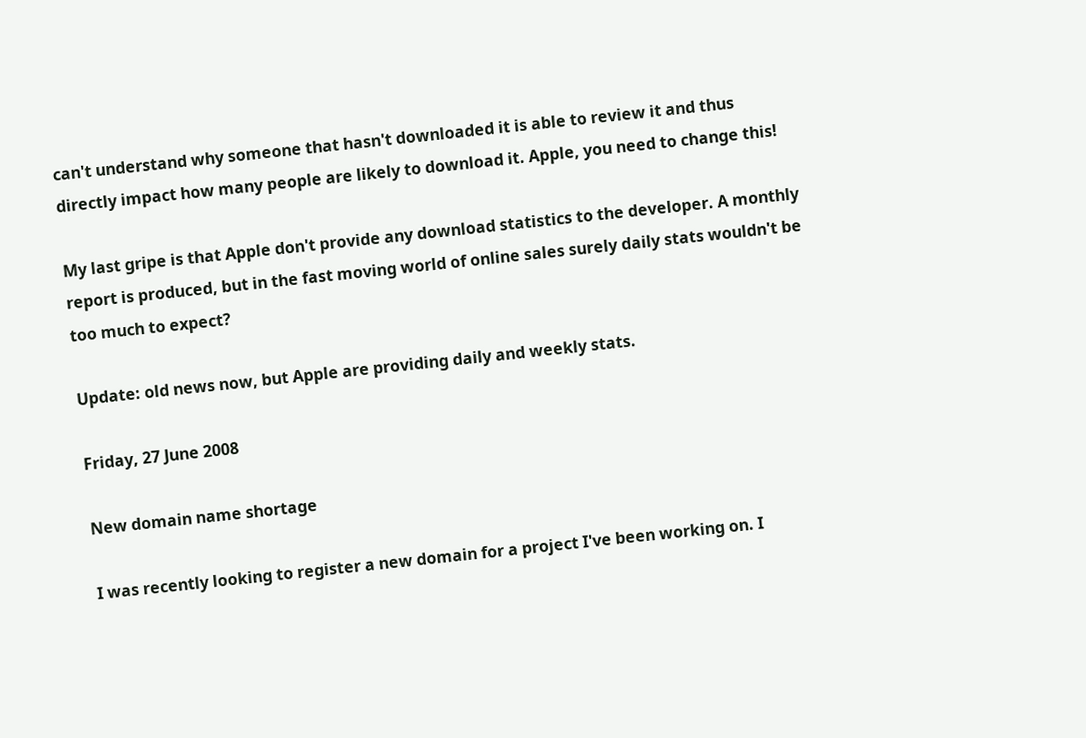can't understand why someone that hasn't downloaded it is able to review it and thus directly impact how many people are likely to download it. Apple, you need to change this!

My last gripe is that Apple don't provide any download statistics to the developer. A monthly report is produced, but in the fast moving world of online sales surely daily stats wouldn't be too much to expect?

Update: old news now, but Apple are providing daily and weekly stats.

Friday, 27 June 2008

New domain name shortage

I was recently looking to register a new domain for a project I've been working on. I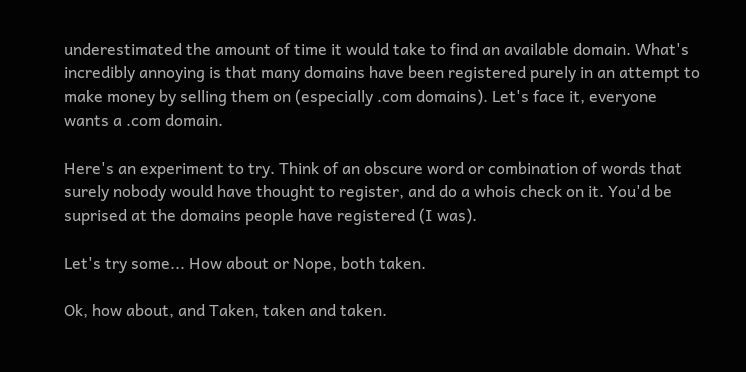underestimated the amount of time it would take to find an available domain. What's incredibly annoying is that many domains have been registered purely in an attempt to make money by selling them on (especially .com domains). Let's face it, everyone wants a .com domain.

Here's an experiment to try. Think of an obscure word or combination of words that surely nobody would have thought to register, and do a whois check on it. You'd be suprised at the domains people have registered (I was).

Let's try some... How about or Nope, both taken.

Ok, how about, and Taken, taken and taken.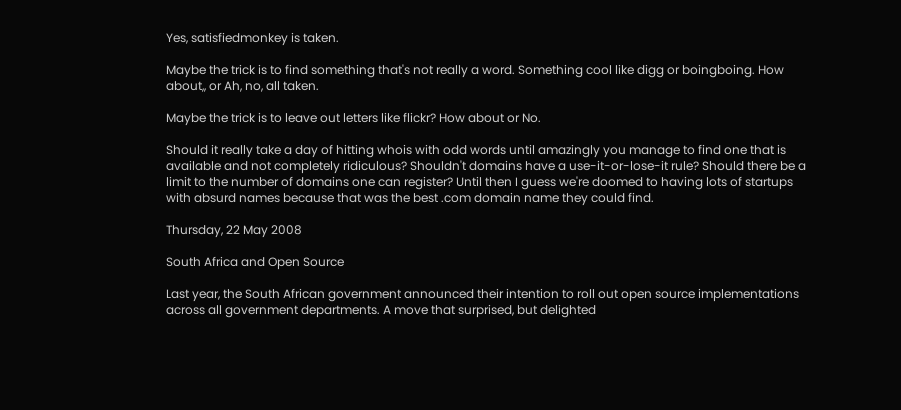Yes, satisfiedmonkey is taken.

Maybe the trick is to find something that's not really a word. Something cool like digg or boingboing. How about,, or Ah, no, all taken.

Maybe the trick is to leave out letters like flickr? How about or No.

Should it really take a day of hitting whois with odd words until amazingly you manage to find one that is available and not completely ridiculous? Shouldn't domains have a use-it-or-lose-it rule? Should there be a limit to the number of domains one can register? Until then I guess we're doomed to having lots of startups with absurd names because that was the best .com domain name they could find.

Thursday, 22 May 2008

South Africa and Open Source

Last year, the South African government announced their intention to roll out open source implementations across all government departments. A move that surprised, but delighted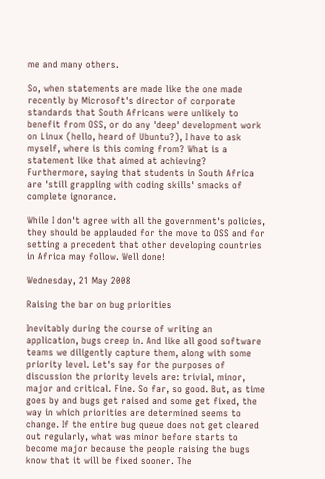me and many others.

So, when statements are made like the one made recently by Microsoft's director of corporate standards that South Africans were unlikely to benefit from OSS, or do any 'deep' development work on Linux (hello, heard of Ubuntu?), I have to ask myself, where is this coming from? What is a statement like that aimed at achieving? Furthermore, saying that students in South Africa are 'still grappling with coding skills' smacks of complete ignorance.

While I don't agree with all the government's policies, they should be applauded for the move to OSS and for setting a precedent that other developing countries in Africa may follow. Well done!

Wednesday, 21 May 2008

Raising the bar on bug priorities

Inevitably during the course of writing an application, bugs creep in. And like all good software teams we diligently capture them, along with some priority level. Let's say for the purposes of discussion the priority levels are: trivial, minor, major and critical. Fine. So far, so good. But, as time goes by and bugs get raised and some get fixed, the way in which priorities are determined seems to change. If the entire bug queue does not get cleared out regularly, what was minor before starts to become major because the people raising the bugs know that it will be fixed sooner. The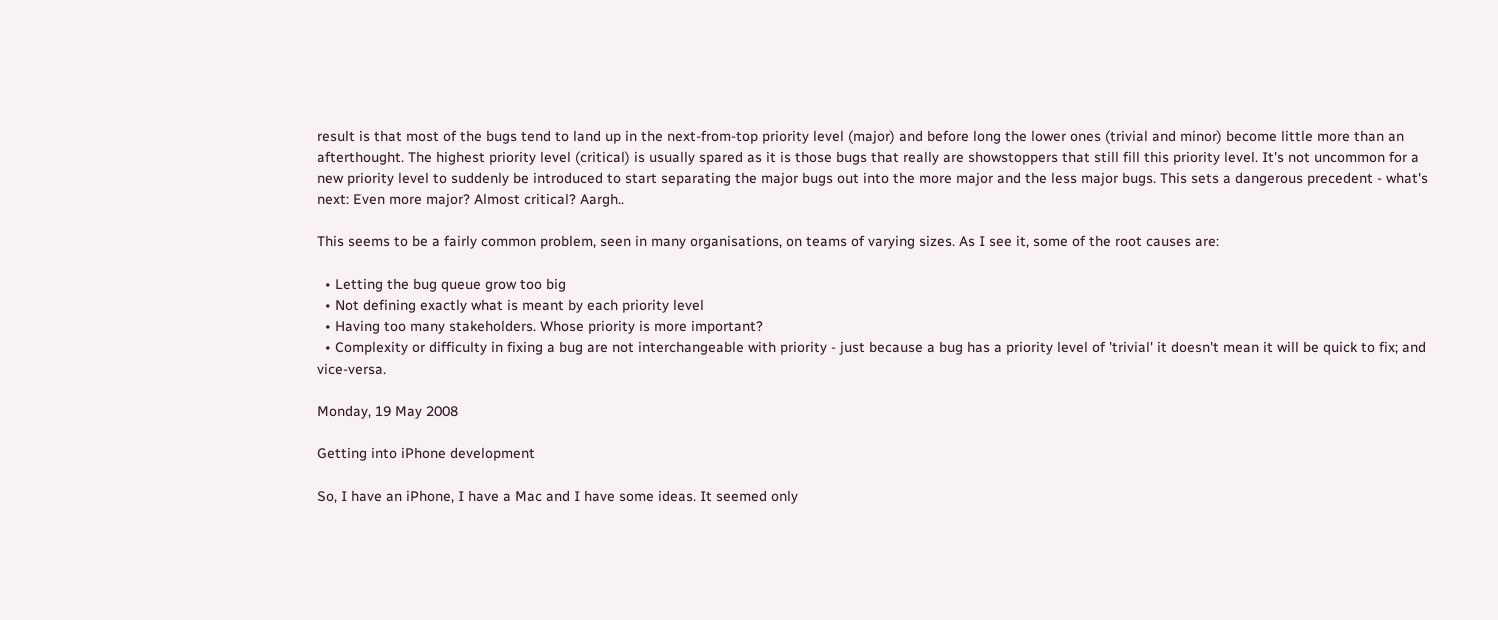result is that most of the bugs tend to land up in the next-from-top priority level (major) and before long the lower ones (trivial and minor) become little more than an afterthought. The highest priority level (critical) is usually spared as it is those bugs that really are showstoppers that still fill this priority level. It's not uncommon for a new priority level to suddenly be introduced to start separating the major bugs out into the more major and the less major bugs. This sets a dangerous precedent - what's next: Even more major? Almost critical? Aargh..

This seems to be a fairly common problem, seen in many organisations, on teams of varying sizes. As I see it, some of the root causes are:

  • Letting the bug queue grow too big
  • Not defining exactly what is meant by each priority level
  • Having too many stakeholders. Whose priority is more important?
  • Complexity or difficulty in fixing a bug are not interchangeable with priority - just because a bug has a priority level of 'trivial' it doesn't mean it will be quick to fix; and vice-versa.

Monday, 19 May 2008

Getting into iPhone development

So, I have an iPhone, I have a Mac and I have some ideas. It seemed only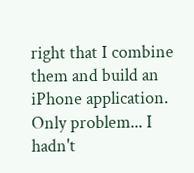right that I combine them and build an iPhone application. Only problem... I hadn't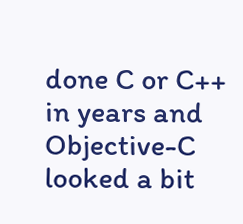done C or C++ in years and Objective-C looked a bit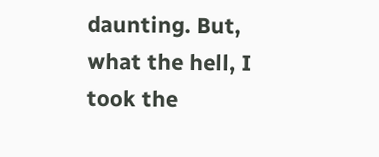daunting. But, what the hell, I took the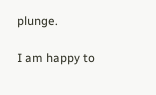plunge.

I am happy to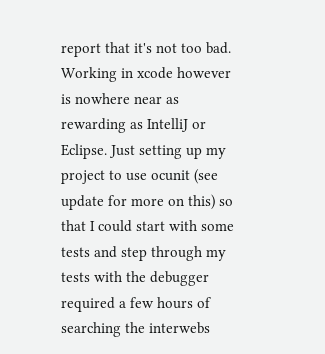report that it's not too bad. Working in xcode however is nowhere near as rewarding as IntelliJ or Eclipse. Just setting up my project to use ocunit (see update for more on this) so that I could start with some tests and step through my tests with the debugger required a few hours of searching the interwebs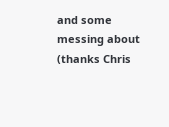and some messing about (thanks Chris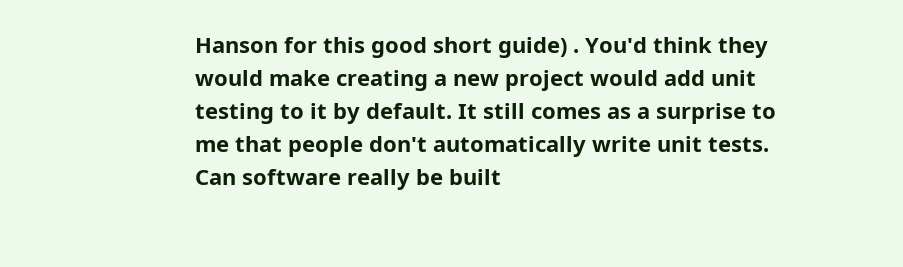Hanson for this good short guide) . You'd think they would make creating a new project would add unit testing to it by default. It still comes as a surprise to me that people don't automatically write unit tests. Can software really be built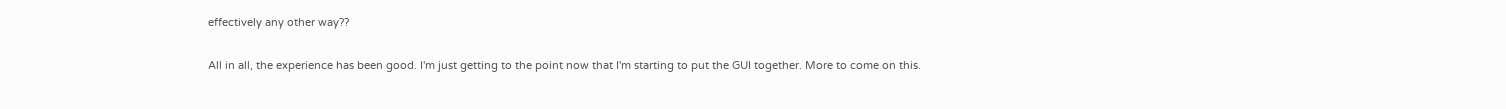effectively any other way??

All in all, the experience has been good. I'm just getting to the point now that I'm starting to put the GUI together. More to come on this.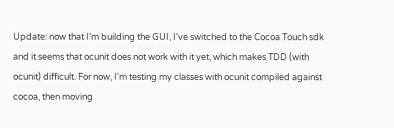Update: now that I'm building the GUI, I've switched to the Cocoa Touch sdk and it seems that ocunit does not work with it yet, which makes TDD (with ocunit) difficult. For now, I'm testing my classes with ocunit compiled against cocoa, then moving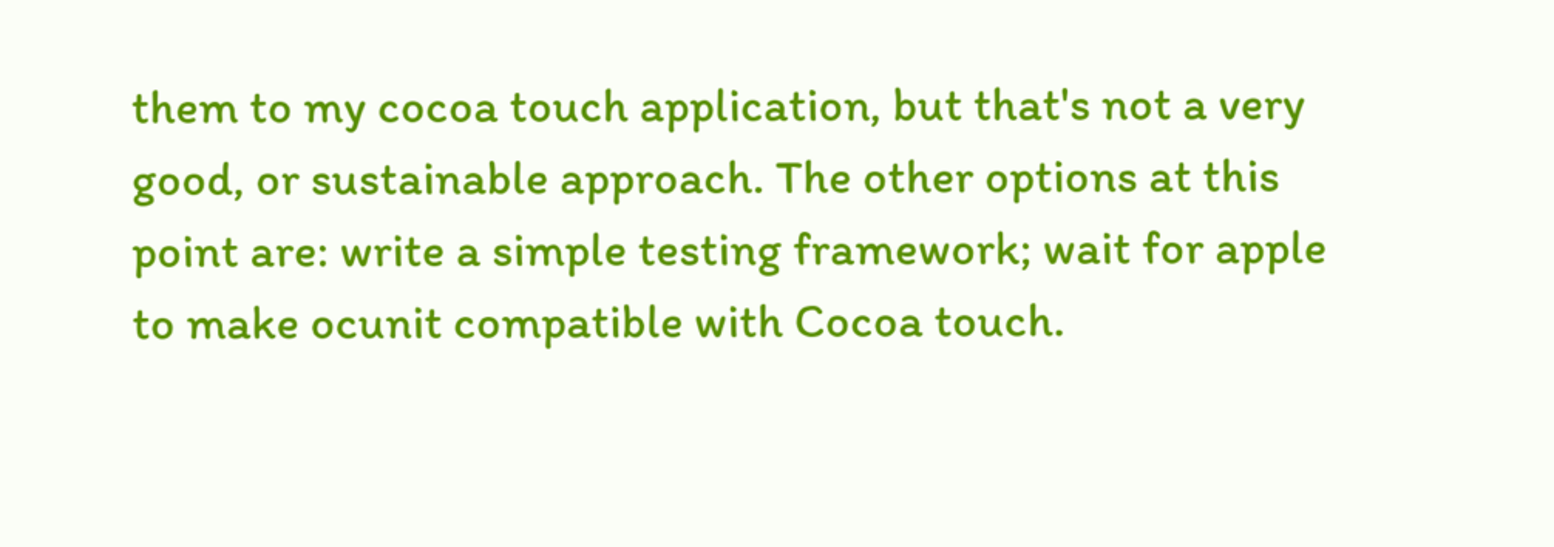them to my cocoa touch application, but that's not a very good, or sustainable approach. The other options at this point are: write a simple testing framework; wait for apple to make ocunit compatible with Cocoa touch.